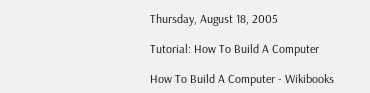Thursday, August 18, 2005

Tutorial: How To Build A Computer

How To Build A Computer - Wikibooks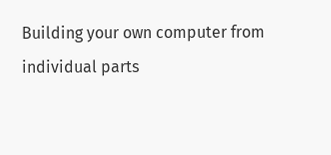Building your own computer from individual parts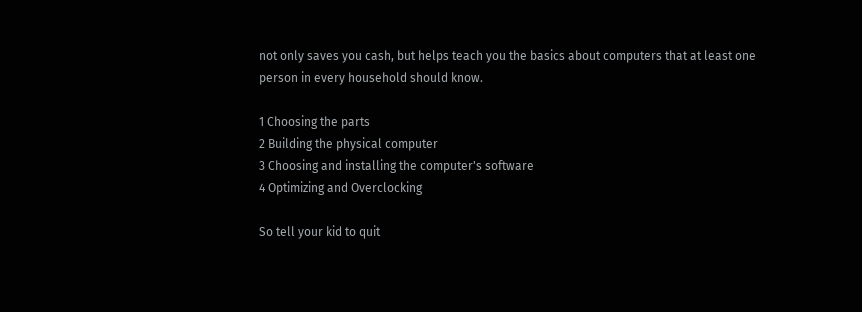not only saves you cash, but helps teach you the basics about computers that at least one person in every household should know.

1 Choosing the parts
2 Building the physical computer
3 Choosing and installing the computer's software
4 Optimizing and Overclocking

So tell your kid to quit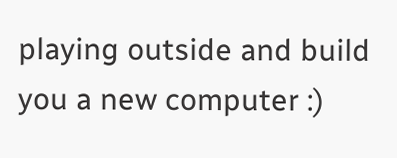playing outside and build you a new computer :)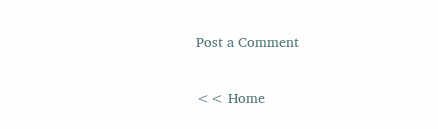Post a Comment

<< Home